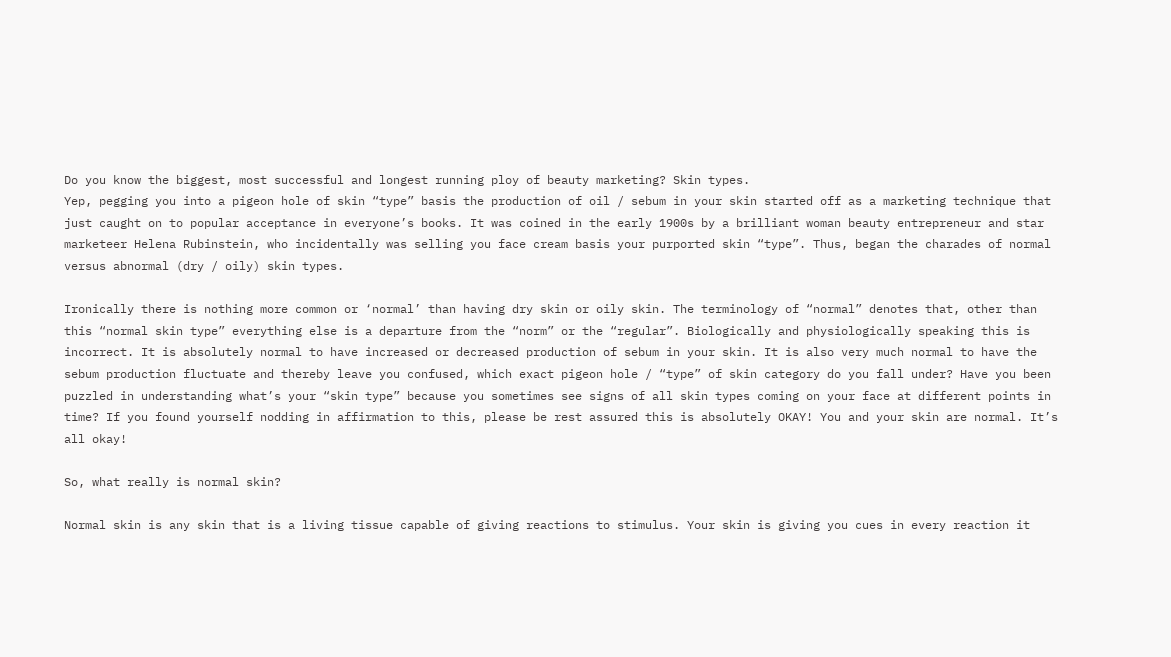Do you know the biggest, most successful and longest running ploy of beauty marketing? Skin types.
Yep, pegging you into a pigeon hole of skin “type” basis the production of oil / sebum in your skin started off as a marketing technique that just caught on to popular acceptance in everyone’s books. It was coined in the early 1900s by a brilliant woman beauty entrepreneur and star marketeer Helena Rubinstein, who incidentally was selling you face cream basis your purported skin “type”. Thus, began the charades of normal versus abnormal (dry / oily) skin types.

Ironically there is nothing more common or ‘normal’ than having dry skin or oily skin. The terminology of “normal” denotes that, other than this “normal skin type” everything else is a departure from the “norm” or the “regular”. Biologically and physiologically speaking this is incorrect. It is absolutely normal to have increased or decreased production of sebum in your skin. It is also very much normal to have the sebum production fluctuate and thereby leave you confused, which exact pigeon hole / “type” of skin category do you fall under? Have you been puzzled in understanding what’s your “skin type” because you sometimes see signs of all skin types coming on your face at different points in time? If you found yourself nodding in affirmation to this, please be rest assured this is absolutely OKAY! You and your skin are normal. It’s all okay!

So, what really is normal skin?

Normal skin is any skin that is a living tissue capable of giving reactions to stimulus. Your skin is giving you cues in every reaction it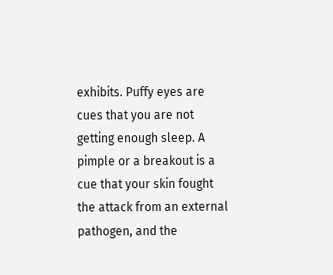exhibits. Puffy eyes are cues that you are not getting enough sleep. A pimple or a breakout is a cue that your skin fought the attack from an external pathogen, and the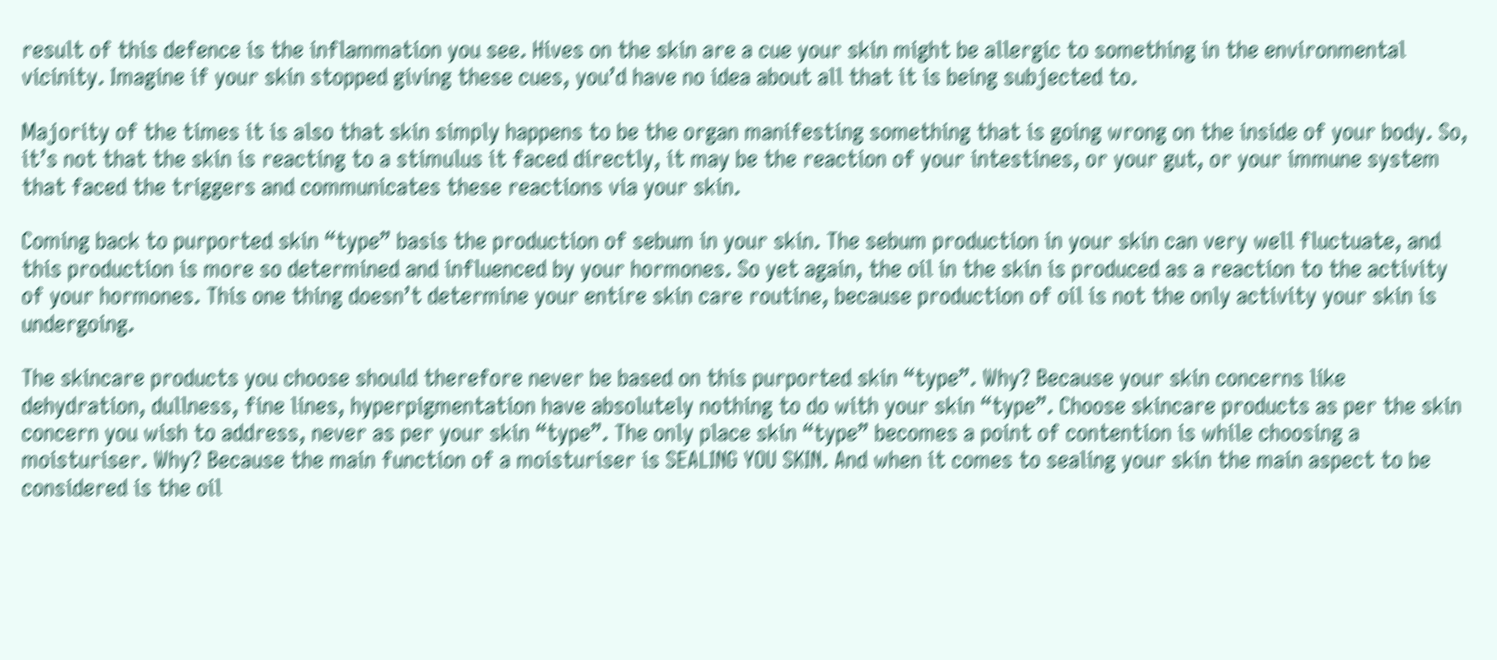result of this defence is the inflammation you see. Hives on the skin are a cue your skin might be allergic to something in the environmental vicinity. Imagine if your skin stopped giving these cues, you’d have no idea about all that it is being subjected to.

Majority of the times it is also that skin simply happens to be the organ manifesting something that is going wrong on the inside of your body. So, it’s not that the skin is reacting to a stimulus it faced directly, it may be the reaction of your intestines, or your gut, or your immune system that faced the triggers and communicates these reactions via your skin.

Coming back to purported skin “type” basis the production of sebum in your skin. The sebum production in your skin can very well fluctuate, and this production is more so determined and influenced by your hormones. So yet again, the oil in the skin is produced as a reaction to the activity of your hormones. This one thing doesn’t determine your entire skin care routine, because production of oil is not the only activity your skin is undergoing.

The skincare products you choose should therefore never be based on this purported skin “type”. Why? Because your skin concerns like dehydration, dullness, fine lines, hyperpigmentation have absolutely nothing to do with your skin “type”. Choose skincare products as per the skin concern you wish to address, never as per your skin “type”. The only place skin “type” becomes a point of contention is while choosing a moisturiser. Why? Because the main function of a moisturiser is SEALING YOU SKIN. And when it comes to sealing your skin the main aspect to be considered is the oil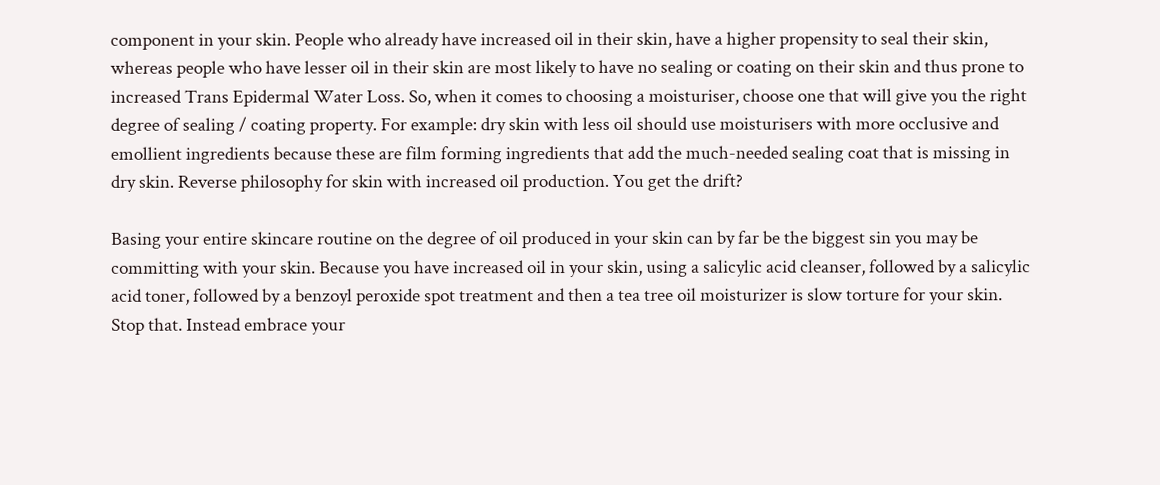component in your skin. People who already have increased oil in their skin, have a higher propensity to seal their skin, whereas people who have lesser oil in their skin are most likely to have no sealing or coating on their skin and thus prone to increased Trans Epidermal Water Loss. So, when it comes to choosing a moisturiser, choose one that will give you the right degree of sealing / coating property. For example: dry skin with less oil should use moisturisers with more occlusive and emollient ingredients because these are film forming ingredients that add the much-needed sealing coat that is missing in dry skin. Reverse philosophy for skin with increased oil production. You get the drift?

Basing your entire skincare routine on the degree of oil produced in your skin can by far be the biggest sin you may be committing with your skin. Because you have increased oil in your skin, using a salicylic acid cleanser, followed by a salicylic acid toner, followed by a benzoyl peroxide spot treatment and then a tea tree oil moisturizer is slow torture for your skin. Stop that. Instead embrace your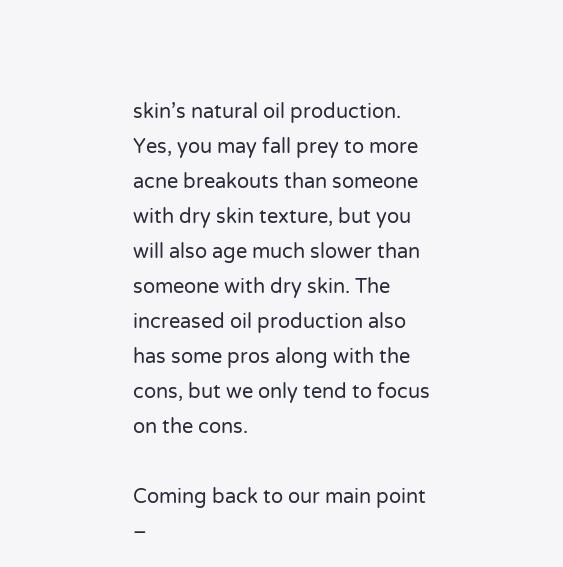skin’s natural oil production. Yes, you may fall prey to more acne breakouts than someone with dry skin texture, but you will also age much slower than someone with dry skin. The increased oil production also has some pros along with the cons, but we only tend to focus on the cons.

Coming back to our main point –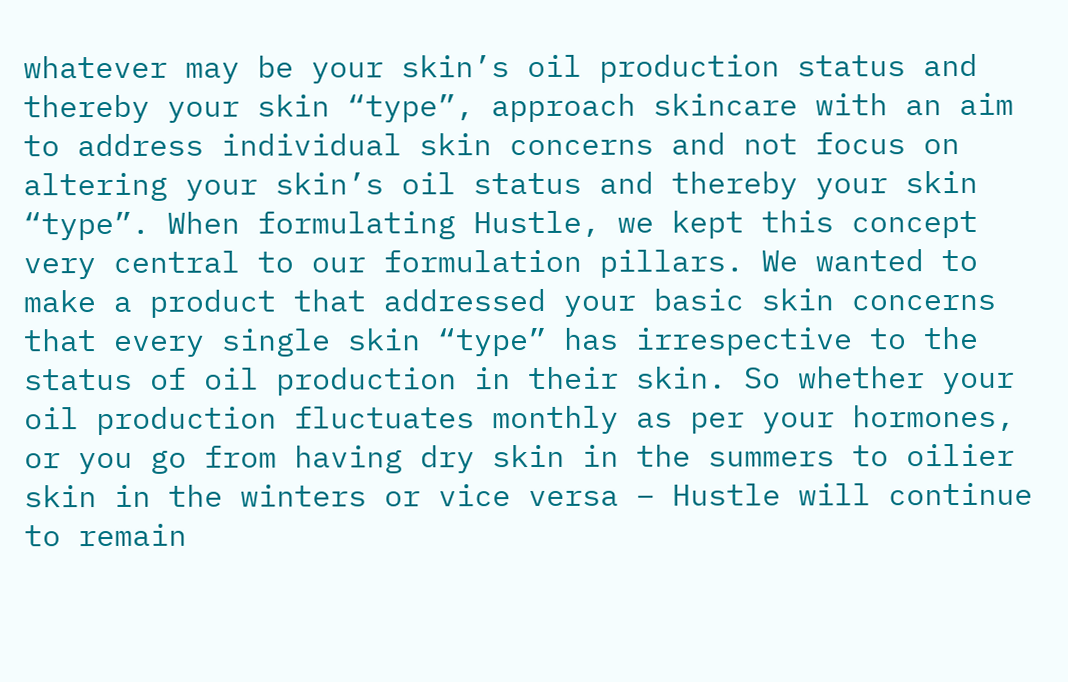whatever may be your skin’s oil production status and thereby your skin “type”, approach skincare with an aim to address individual skin concerns and not focus on altering your skin’s oil status and thereby your skin “type”. When formulating Hustle, we kept this concept very central to our formulation pillars. We wanted to make a product that addressed your basic skin concerns that every single skin “type” has irrespective to the status of oil production in their skin. So whether your oil production fluctuates monthly as per your hormones, or you go from having dry skin in the summers to oilier skin in the winters or vice versa – Hustle will continue to remain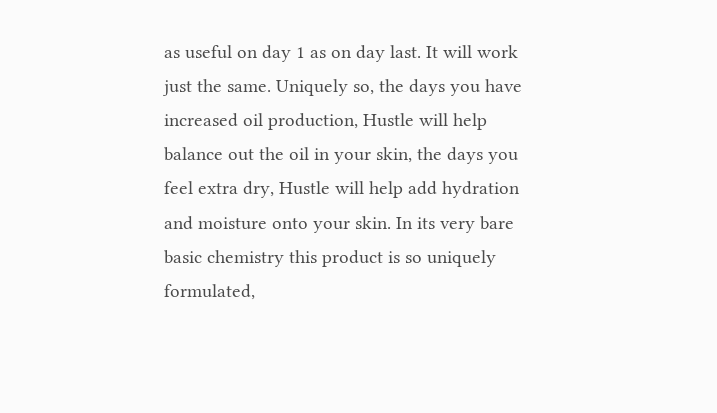as useful on day 1 as on day last. It will work just the same. Uniquely so, the days you have increased oil production, Hustle will help balance out the oil in your skin, the days you feel extra dry, Hustle will help add hydration and moisture onto your skin. In its very bare basic chemistry this product is so uniquely formulated,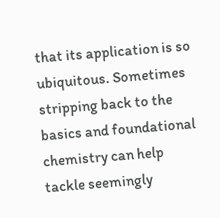that its application is so ubiquitous. Sometimes stripping back to the basics and foundational chemistry can help tackle seemingly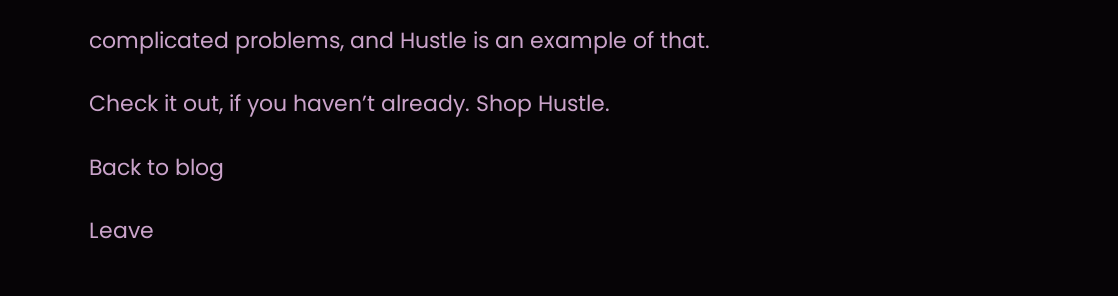complicated problems, and Hustle is an example of that.

Check it out, if you haven’t already. Shop Hustle.

Back to blog

Leave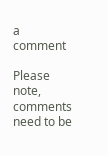a comment

Please note, comments need to be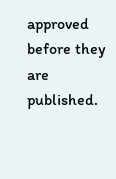approved before they are published.